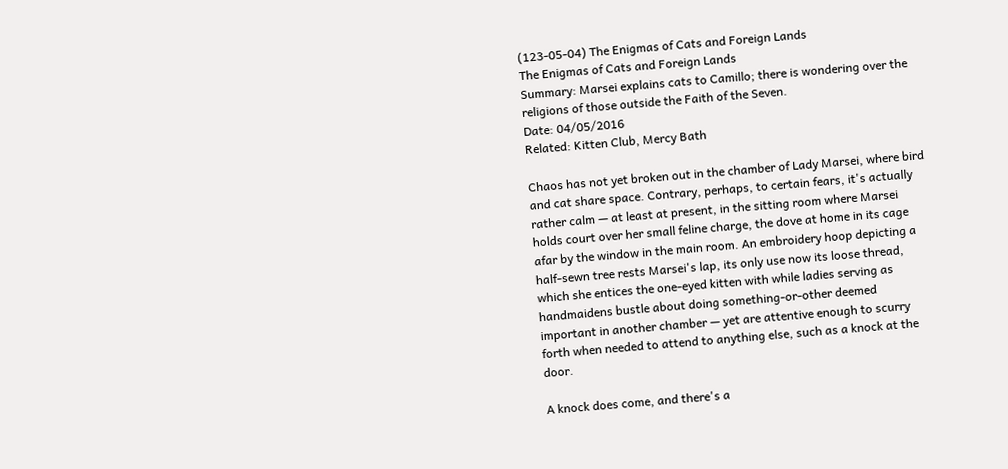(123-05-04) The Enigmas of Cats and Foreign Lands
The Enigmas of Cats and Foreign Lands
Summary: Marsei explains cats to Camillo; there is wondering over the religions of those outside the Faith of the Seven.
Date: 04/05/2016
Related: Kitten Club, Mercy Bath

Chaos has not yet broken out in the chamber of Lady Marsei, where bird and cat share space. Contrary, perhaps, to certain fears, it's actually rather calm — at least at present, in the sitting room where Marsei holds court over her small feline charge, the dove at home in its cage afar by the window in the main room. An embroidery hoop depicting a half-sewn tree rests Marsei's lap, its only use now its loose thread, which she entices the one-eyed kitten with while ladies serving as handmaidens bustle about doing something-or-other deemed important in another chamber — yet are attentive enough to scurry forth when needed to attend to anything else, such as a knock at the door.

A knock does come, and there's a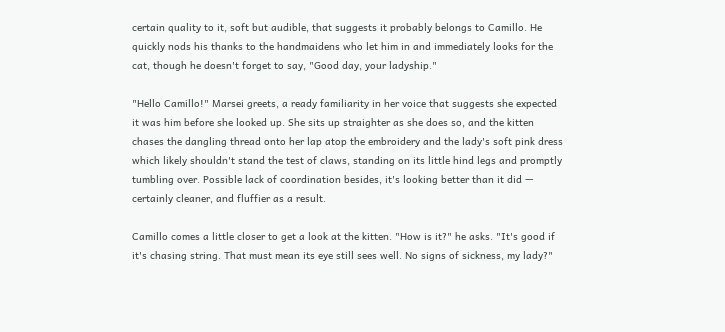certain quality to it, soft but audible, that suggests it probably belongs to Camillo. He quickly nods his thanks to the handmaidens who let him in and immediately looks for the cat, though he doesn't forget to say, "Good day, your ladyship."

"Hello Camillo!" Marsei greets, a ready familiarity in her voice that suggests she expected it was him before she looked up. She sits up straighter as she does so, and the kitten chases the dangling thread onto her lap atop the embroidery and the lady's soft pink dress which likely shouldn't stand the test of claws, standing on its little hind legs and promptly tumbling over. Possible lack of coordination besides, it's looking better than it did — certainly cleaner, and fluffier as a result.

Camillo comes a little closer to get a look at the kitten. "How is it?" he asks. "It's good if it's chasing string. That must mean its eye still sees well. No signs of sickness, my lady?"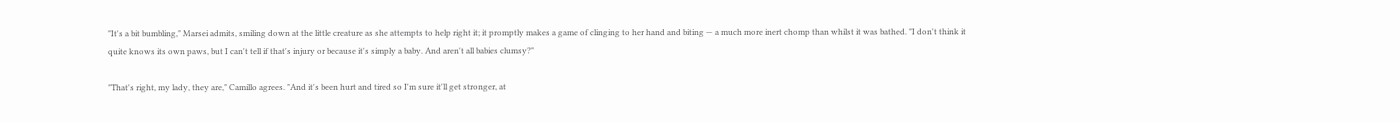"It's a bit bumbling," Marsei admits, smiling down at the little creature as she attempts to help right it; it promptly makes a game of clinging to her hand and biting — a much more inert chomp than whilst it was bathed. "I don't think it quite knows its own paws, but I can't tell if that's injury or because it's simply a baby. And aren't all babies clumsy?"

"That's right, my lady, they are," Camillo agrees. "And it's been hurt and tired so I'm sure it'll get stronger, at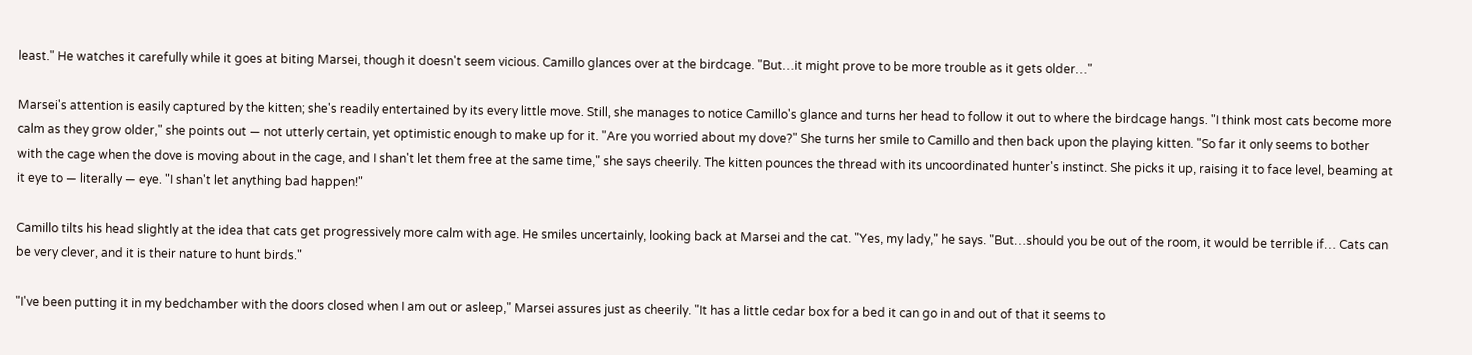least." He watches it carefully while it goes at biting Marsei, though it doesn't seem vicious. Camillo glances over at the birdcage. "But…it might prove to be more trouble as it gets older…"

Marsei's attention is easily captured by the kitten; she's readily entertained by its every little move. Still, she manages to notice Camillo's glance and turns her head to follow it out to where the birdcage hangs. "I think most cats become more calm as they grow older," she points out — not utterly certain, yet optimistic enough to make up for it. "Are you worried about my dove?" She turns her smile to Camillo and then back upon the playing kitten. "So far it only seems to bother with the cage when the dove is moving about in the cage, and I shan't let them free at the same time," she says cheerily. The kitten pounces the thread with its uncoordinated hunter's instinct. She picks it up, raising it to face level, beaming at it eye to — literally — eye. "I shan't let anything bad happen!"

Camillo tilts his head slightly at the idea that cats get progressively more calm with age. He smiles uncertainly, looking back at Marsei and the cat. "Yes, my lady," he says. "But…should you be out of the room, it would be terrible if… Cats can be very clever, and it is their nature to hunt birds."

"I've been putting it in my bedchamber with the doors closed when I am out or asleep," Marsei assures just as cheerily. "It has a little cedar box for a bed it can go in and out of that it seems to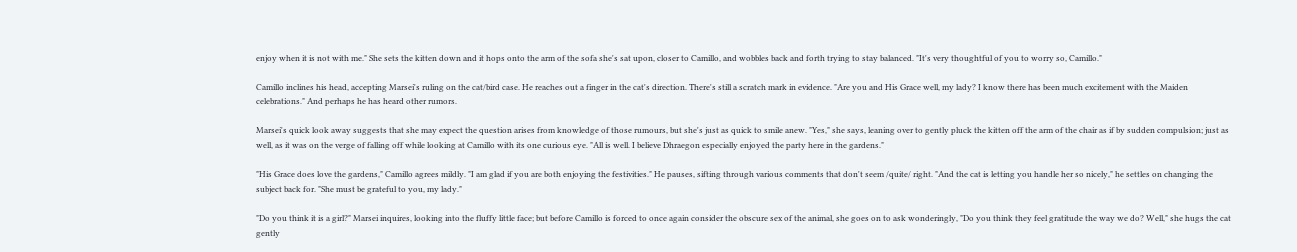enjoy when it is not with me." She sets the kitten down and it hops onto the arm of the sofa she's sat upon, closer to Camillo, and wobbles back and forth trying to stay balanced. "It's very thoughtful of you to worry so, Camillo."

Camillo inclines his head, accepting Marsei's ruling on the cat/bird case. He reaches out a finger in the cat's direction. There's still a scratch mark in evidence. "Are you and His Grace well, my lady? I know there has been much excitement with the Maiden celebrations." And perhaps he has heard other rumors.

Marsei's quick look away suggests that she may expect the question arises from knowledge of those rumours, but she's just as quick to smile anew. "Yes," she says, leaning over to gently pluck the kitten off the arm of the chair as if by sudden compulsion; just as well, as it was on the verge of falling off while looking at Camillo with its one curious eye. "All is well. I believe Dhraegon especially enjoyed the party here in the gardens."

"His Grace does love the gardens," Camillo agrees mildly. "I am glad if you are both enjoying the festivities." He pauses, sifting through various comments that don't seem /quite/ right. "And the cat is letting you handle her so nicely," he settles on changing the subject back for. "She must be grateful to you, my lady."

"Do you think it is a girl?" Marsei inquires, looking into the fluffy little face; but before Camillo is forced to once again consider the obscure sex of the animal, she goes on to ask wonderingly, "Do you think they feel gratitude the way we do? Well," she hugs the cat gently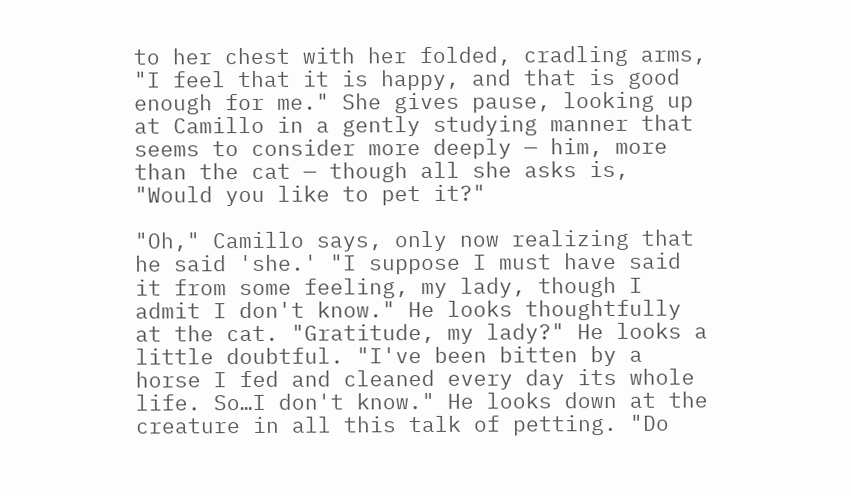to her chest with her folded, cradling arms, "I feel that it is happy, and that is good enough for me." She gives pause, looking up at Camillo in a gently studying manner that seems to consider more deeply — him, more than the cat — though all she asks is, "Would you like to pet it?"

"Oh," Camillo says, only now realizing that he said 'she.' "I suppose I must have said it from some feeling, my lady, though I admit I don't know." He looks thoughtfully at the cat. "Gratitude, my lady?" He looks a little doubtful. "I've been bitten by a horse I fed and cleaned every day its whole life. So…I don't know." He looks down at the creature in all this talk of petting. "Do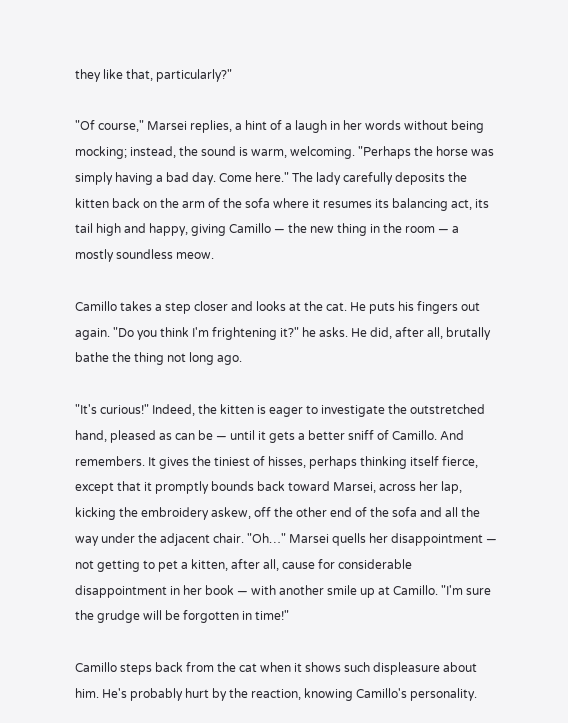they like that, particularly?"

"Of course," Marsei replies, a hint of a laugh in her words without being mocking; instead, the sound is warm, welcoming. "Perhaps the horse was simply having a bad day. Come here." The lady carefully deposits the kitten back on the arm of the sofa where it resumes its balancing act, its tail high and happy, giving Camillo — the new thing in the room — a mostly soundless meow.

Camillo takes a step closer and looks at the cat. He puts his fingers out again. "Do you think I'm frightening it?" he asks. He did, after all, brutally bathe the thing not long ago.

"It's curious!" Indeed, the kitten is eager to investigate the outstretched hand, pleased as can be — until it gets a better sniff of Camillo. And remembers. It gives the tiniest of hisses, perhaps thinking itself fierce, except that it promptly bounds back toward Marsei, across her lap, kicking the embroidery askew, off the other end of the sofa and all the way under the adjacent chair. "Oh…" Marsei quells her disappointment — not getting to pet a kitten, after all, cause for considerable disappointment in her book — with another smile up at Camillo. "I'm sure the grudge will be forgotten in time!"

Camillo steps back from the cat when it shows such displeasure about him. He's probably hurt by the reaction, knowing Camillo's personality.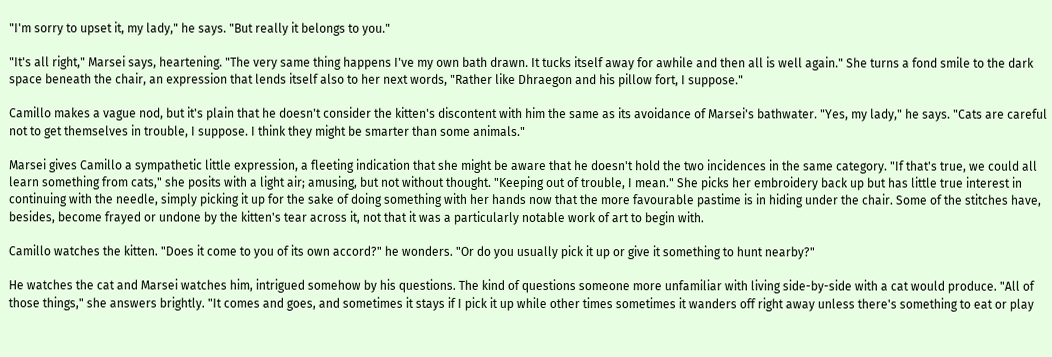"I'm sorry to upset it, my lady," he says. "But really it belongs to you."

"It's all right," Marsei says, heartening. "The very same thing happens I've my own bath drawn. It tucks itself away for awhile and then all is well again." She turns a fond smile to the dark space beneath the chair, an expression that lends itself also to her next words, "Rather like Dhraegon and his pillow fort, I suppose."

Camillo makes a vague nod, but it's plain that he doesn't consider the kitten's discontent with him the same as its avoidance of Marsei's bathwater. "Yes, my lady," he says. "Cats are careful not to get themselves in trouble, I suppose. I think they might be smarter than some animals."

Marsei gives Camillo a sympathetic little expression, a fleeting indication that she might be aware that he doesn't hold the two incidences in the same category. "If that's true, we could all learn something from cats," she posits with a light air; amusing, but not without thought. "Keeping out of trouble, I mean." She picks her embroidery back up but has little true interest in continuing with the needle, simply picking it up for the sake of doing something with her hands now that the more favourable pastime is in hiding under the chair. Some of the stitches have, besides, become frayed or undone by the kitten's tear across it, not that it was a particularly notable work of art to begin with.

Camillo watches the kitten. "Does it come to you of its own accord?" he wonders. "Or do you usually pick it up or give it something to hunt nearby?"

He watches the cat and Marsei watches him, intrigued somehow by his questions. The kind of questions someone more unfamiliar with living side-by-side with a cat would produce. "All of those things," she answers brightly. "It comes and goes, and sometimes it stays if I pick it up while other times sometimes it wanders off right away unless there's something to eat or play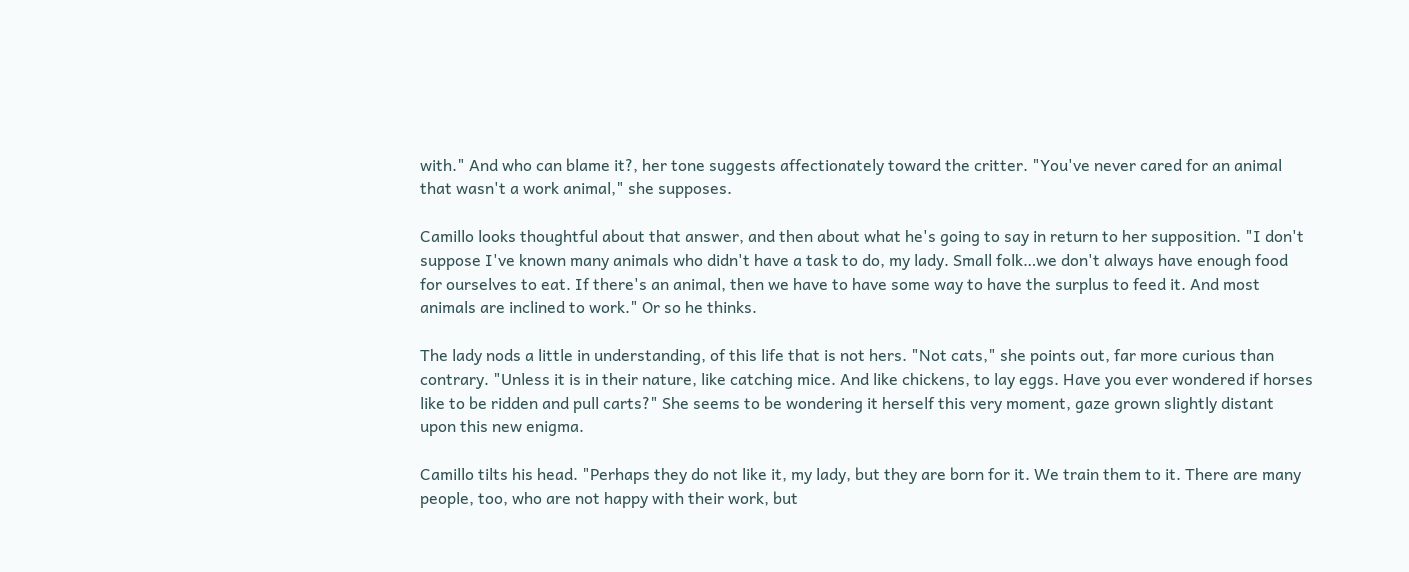with." And who can blame it?, her tone suggests affectionately toward the critter. "You've never cared for an animal that wasn't a work animal," she supposes.

Camillo looks thoughtful about that answer, and then about what he's going to say in return to her supposition. "I don't suppose I've known many animals who didn't have a task to do, my lady. Small folk…we don't always have enough food for ourselves to eat. If there's an animal, then we have to have some way to have the surplus to feed it. And most animals are inclined to work." Or so he thinks.

The lady nods a little in understanding, of this life that is not hers. "Not cats," she points out, far more curious than contrary. "Unless it is in their nature, like catching mice. And like chickens, to lay eggs. Have you ever wondered if horses like to be ridden and pull carts?" She seems to be wondering it herself this very moment, gaze grown slightly distant upon this new enigma.

Camillo tilts his head. "Perhaps they do not like it, my lady, but they are born for it. We train them to it. There are many people, too, who are not happy with their work, but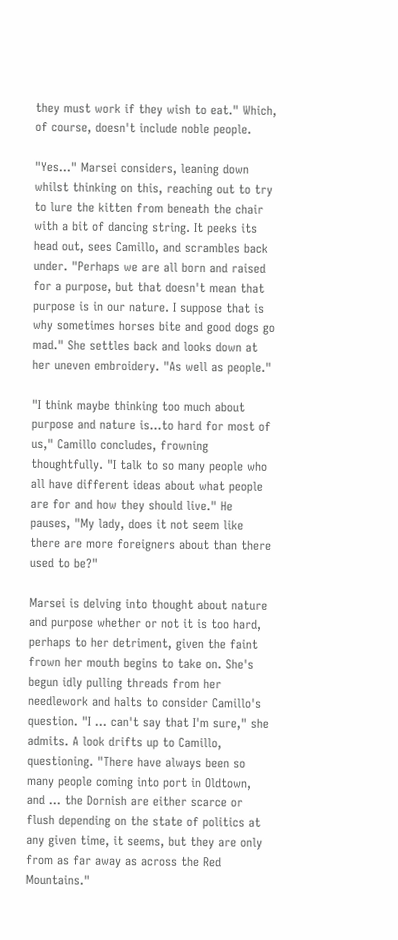they must work if they wish to eat." Which, of course, doesn't include noble people.

"Yes…" Marsei considers, leaning down whilst thinking on this, reaching out to try to lure the kitten from beneath the chair with a bit of dancing string. It peeks its head out, sees Camillo, and scrambles back under. "Perhaps we are all born and raised for a purpose, but that doesn't mean that purpose is in our nature. I suppose that is why sometimes horses bite and good dogs go mad." She settles back and looks down at her uneven embroidery. "As well as people."

"I think maybe thinking too much about purpose and nature is…to hard for most of us," Camillo concludes, frowning thoughtfully. "I talk to so many people who all have different ideas about what people are for and how they should live." He pauses, "My lady, does it not seem like there are more foreigners about than there used to be?"

Marsei is delving into thought about nature and purpose whether or not it is too hard, perhaps to her detriment, given the faint frown her mouth begins to take on. She's begun idly pulling threads from her needlework and halts to consider Camillo's question. "I … can't say that I'm sure," she admits. A look drifts up to Camillo, questioning. "There have always been so many people coming into port in Oldtown, and … the Dornish are either scarce or flush depending on the state of politics at any given time, it seems, but they are only from as far away as across the Red Mountains."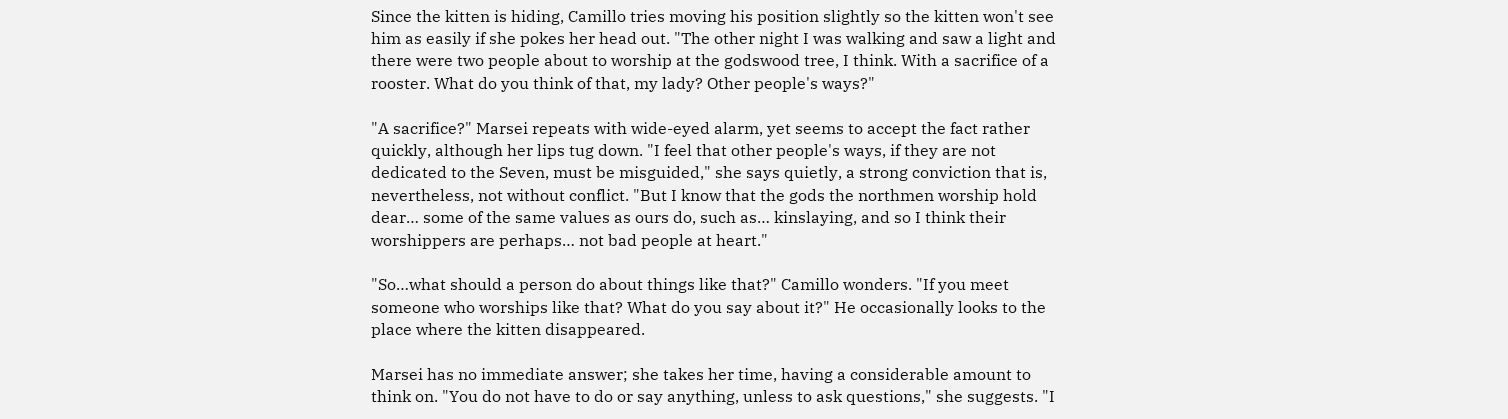Since the kitten is hiding, Camillo tries moving his position slightly so the kitten won't see him as easily if she pokes her head out. "The other night I was walking and saw a light and there were two people about to worship at the godswood tree, I think. With a sacrifice of a rooster. What do you think of that, my lady? Other people's ways?"

"A sacrifice?" Marsei repeats with wide-eyed alarm, yet seems to accept the fact rather quickly, although her lips tug down. "I feel that other people's ways, if they are not dedicated to the Seven, must be misguided," she says quietly, a strong conviction that is, nevertheless, not without conflict. "But I know that the gods the northmen worship hold dear… some of the same values as ours do, such as… kinslaying, and so I think their worshippers are perhaps… not bad people at heart."

"So…what should a person do about things like that?" Camillo wonders. "If you meet someone who worships like that? What do you say about it?" He occasionally looks to the place where the kitten disappeared.

Marsei has no immediate answer; she takes her time, having a considerable amount to think on. "You do not have to do or say anything, unless to ask questions," she suggests. "I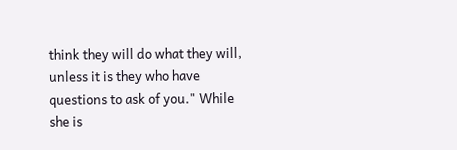think they will do what they will, unless it is they who have questions to ask of you." While she is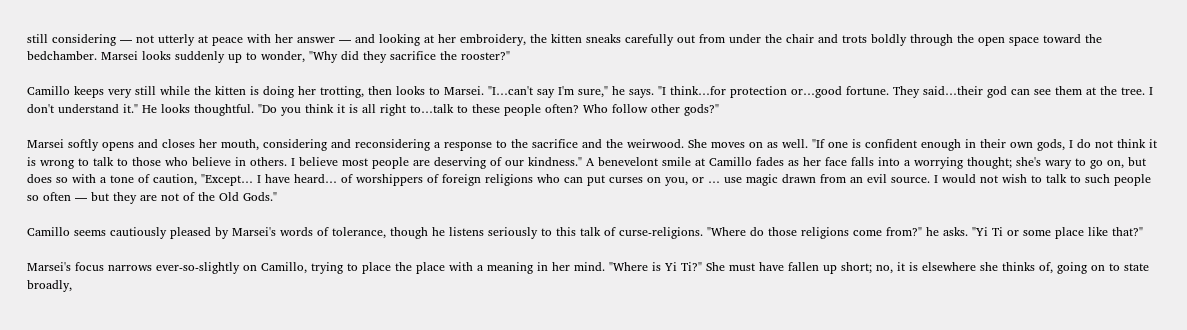still considering — not utterly at peace with her answer — and looking at her embroidery, the kitten sneaks carefully out from under the chair and trots boldly through the open space toward the bedchamber. Marsei looks suddenly up to wonder, "Why did they sacrifice the rooster?"

Camillo keeps very still while the kitten is doing her trotting, then looks to Marsei. "I…can't say I'm sure," he says. "I think…for protection or…good fortune. They said…their god can see them at the tree. I don't understand it." He looks thoughtful. "Do you think it is all right to…talk to these people often? Who follow other gods?"

Marsei softly opens and closes her mouth, considering and reconsidering a response to the sacrifice and the weirwood. She moves on as well. "If one is confident enough in their own gods, I do not think it is wrong to talk to those who believe in others. I believe most people are deserving of our kindness." A benevelont smile at Camillo fades as her face falls into a worrying thought; she's wary to go on, but does so with a tone of caution, "Except… I have heard… of worshippers of foreign religions who can put curses on you, or … use magic drawn from an evil source. I would not wish to talk to such people so often — but they are not of the Old Gods."

Camillo seems cautiously pleased by Marsei's words of tolerance, though he listens seriously to this talk of curse-religions. "Where do those religions come from?" he asks. "Yi Ti or some place like that?"

Marsei's focus narrows ever-so-slightly on Camillo, trying to place the place with a meaning in her mind. "Where is Yi Ti?" She must have fallen up short; no, it is elsewhere she thinks of, going on to state broadly,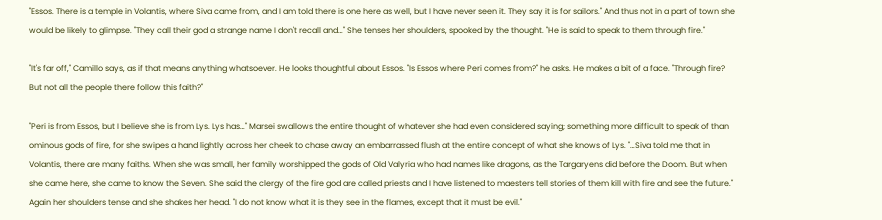"Essos. There is a temple in Volantis, where Siva came from, and I am told there is one here as well, but I have never seen it. They say it is for sailors." And thus not in a part of town she would be likely to glimpse. "They call their god a strange name I don't recall and…" She tenses her shoulders, spooked by the thought. "He is said to speak to them through fire."

"It's far off," Camillo says, as if that means anything whatsoever. He looks thoughtful about Essos. "Is Essos where Peri comes from?" he asks. He makes a bit of a face. "Through fire? But not all the people there follow this faith?"

"Peri is from Essos, but I believe she is from Lys. Lys has…" Marsei swallows the entire thought of whatever she had even considered saying; something more difficult to speak of than ominous gods of fire, for she swipes a hand lightly across her cheek to chase away an embarrassed flush at the entire concept of what she knows of Lys. "…Siva told me that in Volantis, there are many faiths. When she was small, her family worshipped the gods of Old Valyria who had names like dragons, as the Targaryens did before the Doom. But when she came here, she came to know the Seven. She said the clergy of the fire god are called priests and I have listened to maesters tell stories of them kill with fire and see the future." Again her shoulders tense and she shakes her head. "I do not know what it is they see in the flames, except that it must be evil."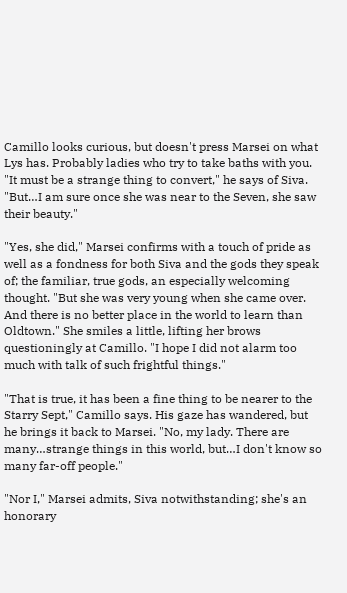Camillo looks curious, but doesn't press Marsei on what Lys has. Probably ladies who try to take baths with you. "It must be a strange thing to convert," he says of Siva. "But…I am sure once she was near to the Seven, she saw their beauty."

"Yes, she did," Marsei confirms with a touch of pride as well as a fondness for both Siva and the gods they speak of; the familiar, true gods, an especially welcoming thought. "But she was very young when she came over. And there is no better place in the world to learn than Oldtown." She smiles a little, lifting her brows questioningly at Camillo. "I hope I did not alarm too much with talk of such frightful things."

"That is true, it has been a fine thing to be nearer to the Starry Sept," Camillo says. His gaze has wandered, but he brings it back to Marsei. "No, my lady. There are many…strange things in this world, but…I don't know so many far-off people."

"Nor I," Marsei admits, Siva notwithstanding; she's an honorary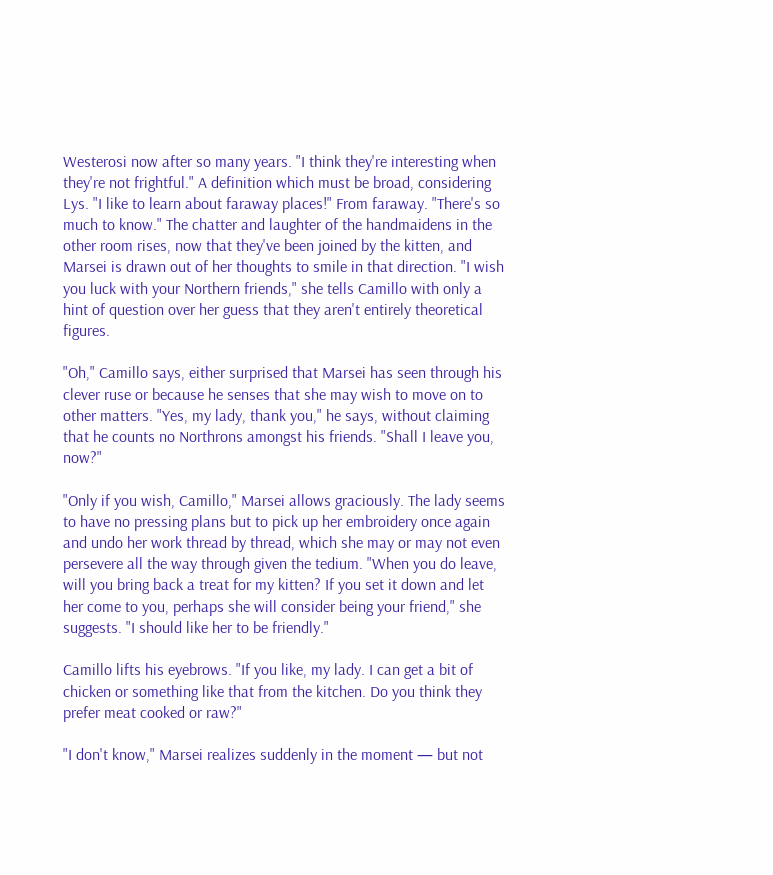Westerosi now after so many years. "I think they're interesting when they're not frightful." A definition which must be broad, considering Lys. "I like to learn about faraway places!" From faraway. "There's so much to know." The chatter and laughter of the handmaidens in the other room rises, now that they've been joined by the kitten, and Marsei is drawn out of her thoughts to smile in that direction. "I wish you luck with your Northern friends," she tells Camillo with only a hint of question over her guess that they aren't entirely theoretical figures.

"Oh," Camillo says, either surprised that Marsei has seen through his clever ruse or because he senses that she may wish to move on to other matters. "Yes, my lady, thank you," he says, without claiming that he counts no Northrons amongst his friends. "Shall I leave you, now?"

"Only if you wish, Camillo," Marsei allows graciously. The lady seems to have no pressing plans but to pick up her embroidery once again and undo her work thread by thread, which she may or may not even persevere all the way through given the tedium. "When you do leave, will you bring back a treat for my kitten? If you set it down and let her come to you, perhaps she will consider being your friend," she suggests. "I should like her to be friendly."

Camillo lifts his eyebrows. "If you like, my lady. I can get a bit of chicken or something like that from the kitchen. Do you think they prefer meat cooked or raw?"

"I don't know," Marsei realizes suddenly in the moment — but not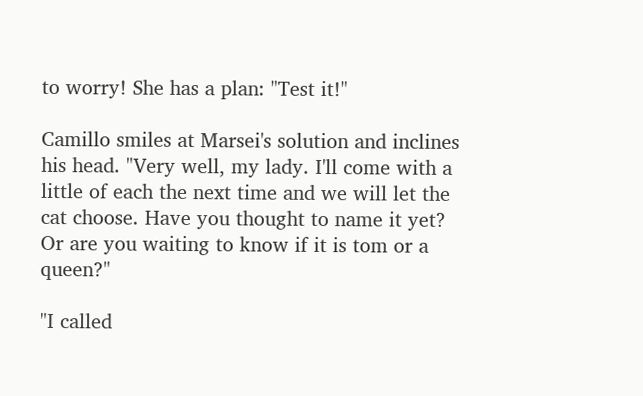to worry! She has a plan: "Test it!"

Camillo smiles at Marsei's solution and inclines his head. "Very well, my lady. I'll come with a little of each the next time and we will let the cat choose. Have you thought to name it yet? Or are you waiting to know if it is tom or a queen?"

"I called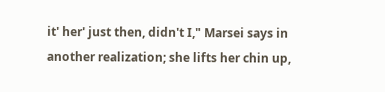it' her' just then, didn't I," Marsei says in another realization; she lifts her chin up,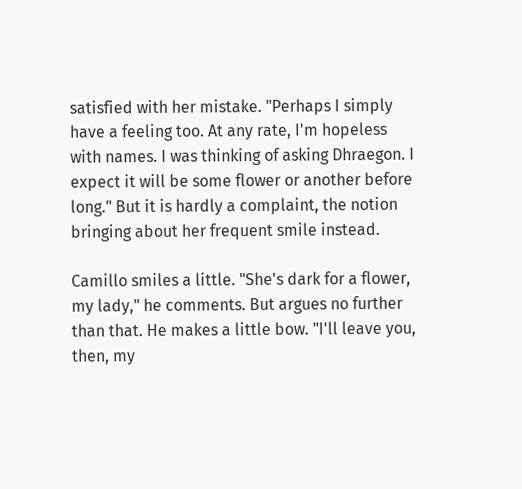satisfied with her mistake. "Perhaps I simply have a feeling too. At any rate, I'm hopeless with names. I was thinking of asking Dhraegon. I expect it will be some flower or another before long." But it is hardly a complaint, the notion bringing about her frequent smile instead.

Camillo smiles a little. "She's dark for a flower, my lady," he comments. But argues no further than that. He makes a little bow. "I'll leave you, then, my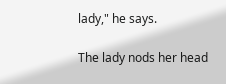lady," he says.

The lady nods her head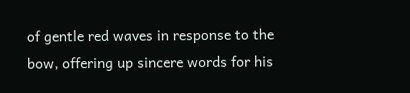of gentle red waves in response to the bow, offering up sincere words for his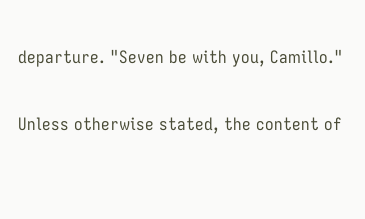departure. "Seven be with you, Camillo."

Unless otherwise stated, the content of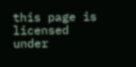this page is licensed under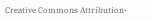Creative Commons Attribution-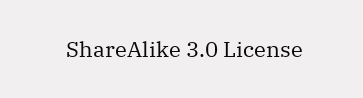ShareAlike 3.0 License